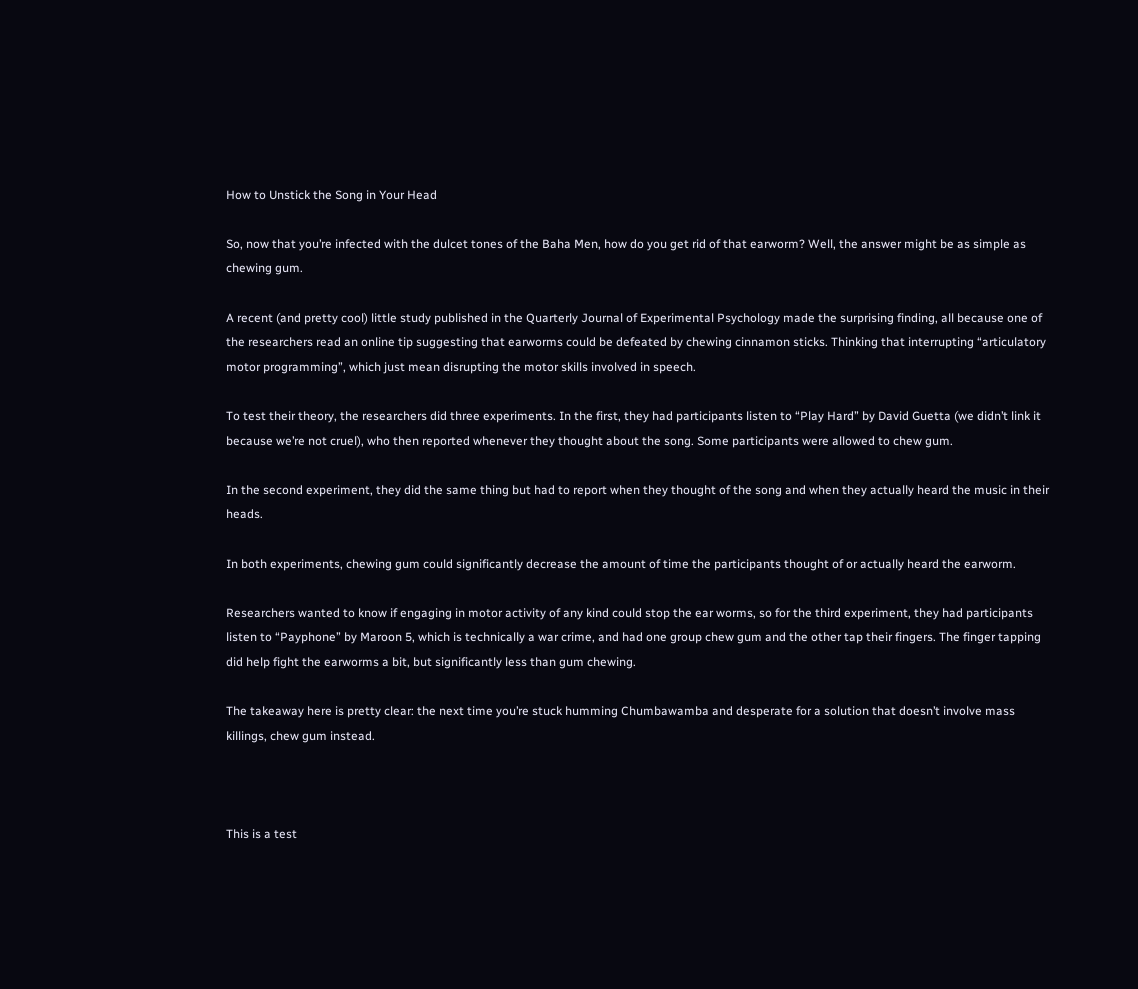How to Unstick the Song in Your Head

So, now that you’re infected with the dulcet tones of the Baha Men, how do you get rid of that earworm? Well, the answer might be as simple as chewing gum.

A recent (and pretty cool) little study published in the Quarterly Journal of Experimental Psychology made the surprising finding, all because one of the researchers read an online tip suggesting that earworms could be defeated by chewing cinnamon sticks. Thinking that interrupting “articulatory motor programming”, which just mean disrupting the motor skills involved in speech.

To test their theory, the researchers did three experiments. In the first, they had participants listen to “Play Hard” by David Guetta (we didn’t link it because we’re not cruel), who then reported whenever they thought about the song. Some participants were allowed to chew gum.

In the second experiment, they did the same thing but had to report when they thought of the song and when they actually heard the music in their heads.

In both experiments, chewing gum could significantly decrease the amount of time the participants thought of or actually heard the earworm.

Researchers wanted to know if engaging in motor activity of any kind could stop the ear worms, so for the third experiment, they had participants listen to “Payphone” by Maroon 5, which is technically a war crime, and had one group chew gum and the other tap their fingers. The finger tapping did help fight the earworms a bit, but significantly less than gum chewing.

The takeaway here is pretty clear: the next time you’re stuck humming Chumbawamba and desperate for a solution that doesn’t involve mass killings, chew gum instead.



This is a test